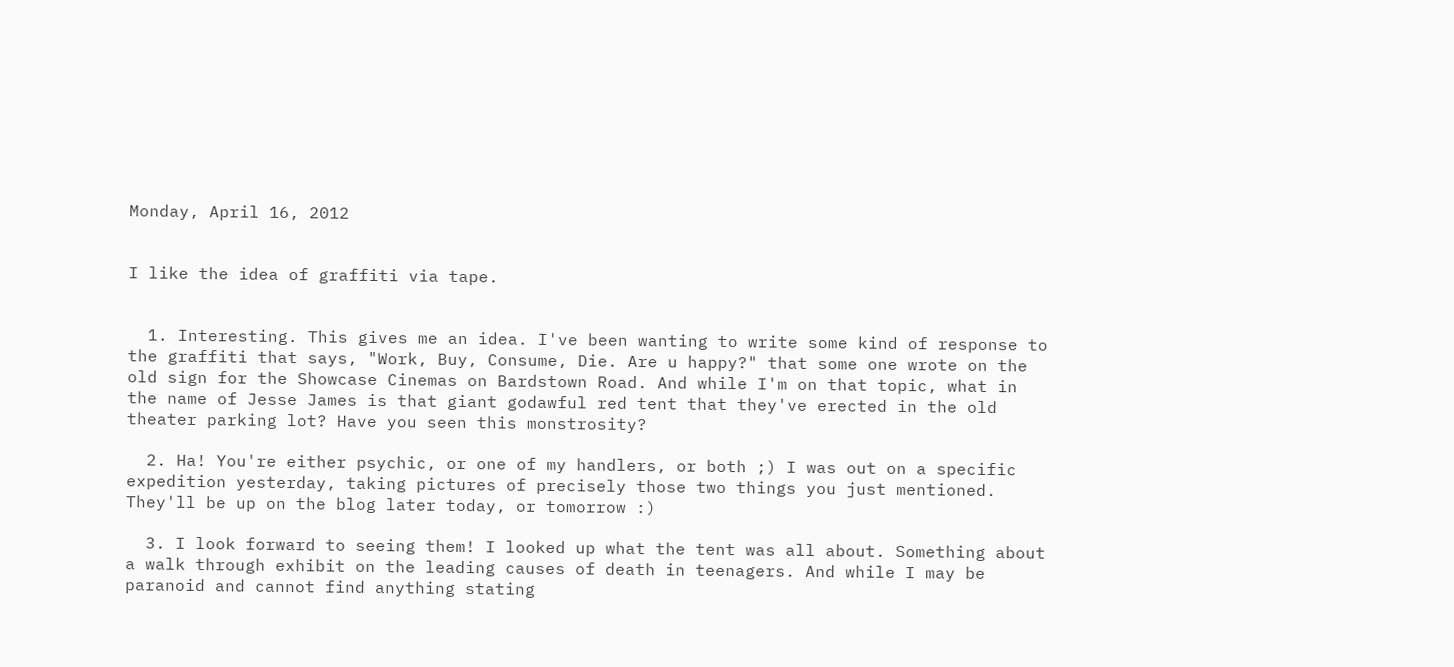Monday, April 16, 2012


I like the idea of graffiti via tape.


  1. Interesting. This gives me an idea. I've been wanting to write some kind of response to the graffiti that says, "Work, Buy, Consume, Die. Are u happy?" that some one wrote on the old sign for the Showcase Cinemas on Bardstown Road. And while I'm on that topic, what in the name of Jesse James is that giant godawful red tent that they've erected in the old theater parking lot? Have you seen this monstrosity?

  2. Ha! You're either psychic, or one of my handlers, or both ;) I was out on a specific expedition yesterday, taking pictures of precisely those two things you just mentioned. They'll be up on the blog later today, or tomorrow :)

  3. I look forward to seeing them! I looked up what the tent was all about. Something about a walk through exhibit on the leading causes of death in teenagers. And while I may be paranoid and cannot find anything stating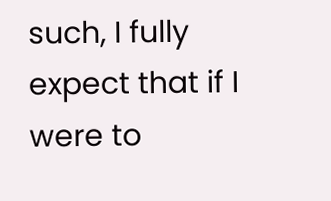such, I fully expect that if I were to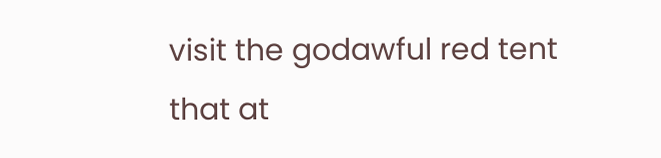visit the godawful red tent that at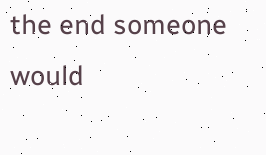the end someone would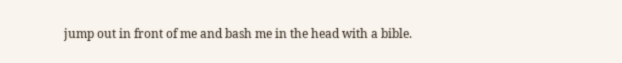jump out in front of me and bash me in the head with a bible.